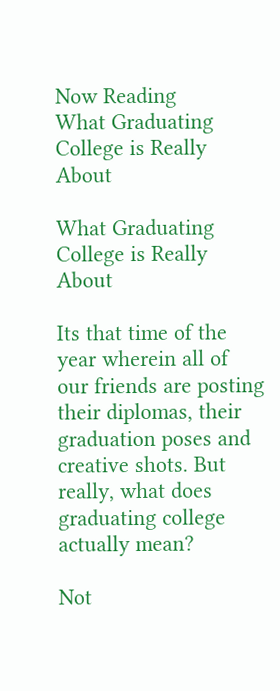Now Reading
What Graduating College is Really About

What Graduating College is Really About

Its that time of the year wherein all of our friends are posting their diplomas, their graduation poses and creative shots. But really, what does graduating college actually mean?

Not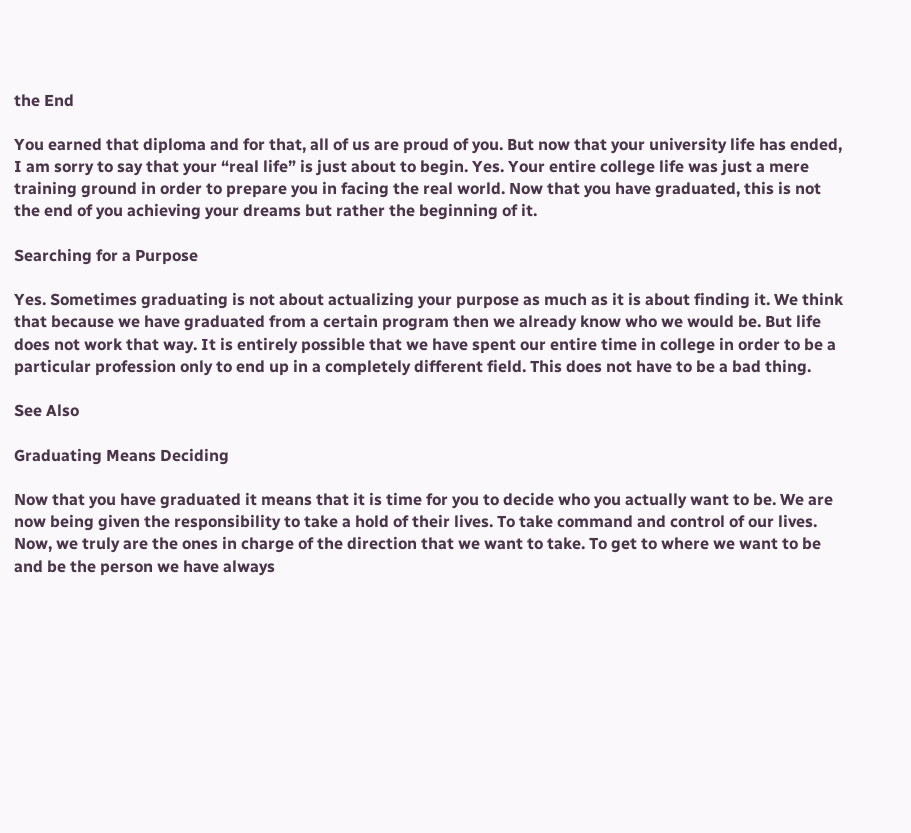the End

You earned that diploma and for that, all of us are proud of you. But now that your university life has ended, I am sorry to say that your “real life” is just about to begin. Yes. Your entire college life was just a mere training ground in order to prepare you in facing the real world. Now that you have graduated, this is not the end of you achieving your dreams but rather the beginning of it.

Searching for a Purpose

Yes. Sometimes graduating is not about actualizing your purpose as much as it is about finding it. We think that because we have graduated from a certain program then we already know who we would be. But life does not work that way. It is entirely possible that we have spent our entire time in college in order to be a particular profession only to end up in a completely different field. This does not have to be a bad thing.

See Also

Graduating Means Deciding

Now that you have graduated it means that it is time for you to decide who you actually want to be. We are now being given the responsibility to take a hold of their lives. To take command and control of our lives. Now, we truly are the ones in charge of the direction that we want to take. To get to where we want to be and be the person we have always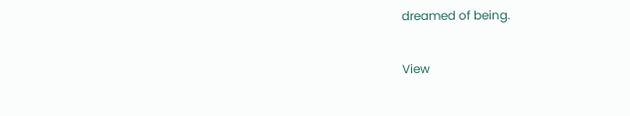dreamed of being.

View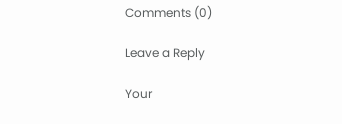Comments (0)

Leave a Reply

Your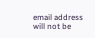email address will not be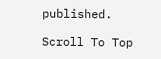published.

Scroll To Top